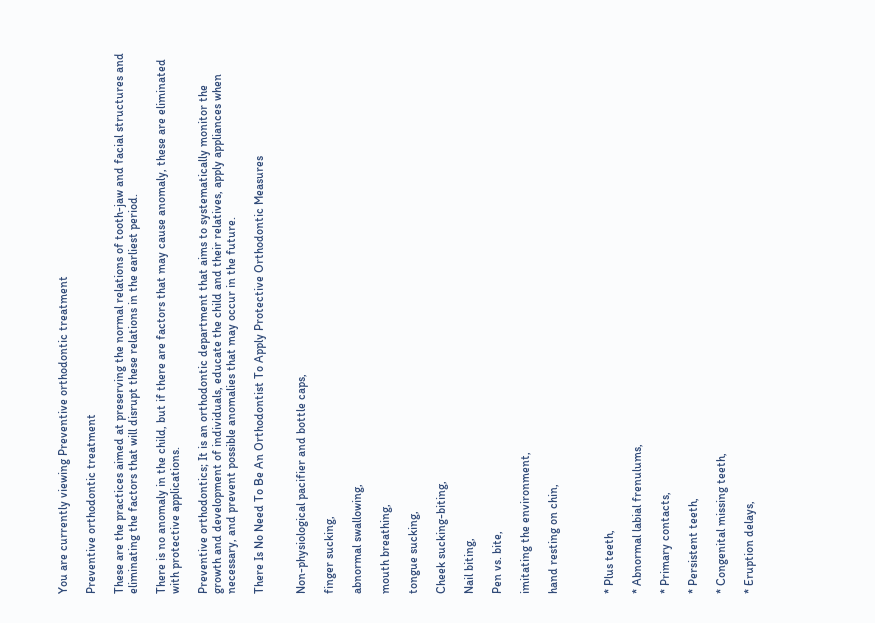You are currently viewing Preventive orthodontic treatment

Preventive orthodontic treatment

These are the practices aimed at preserving the normal relations of tooth-jaw and facial structures and eliminating the factors that will disrupt these relations in the earliest period.

There is no anomaly in the child, but if there are factors that may cause anomaly, these are eliminated with protective applications.

Preventive orthodontics; It is an orthodontic department that aims to systematically monitor the growth and development of individuals, educate the child and their relatives, apply appliances when necessary, and prevent possible anomalies that may occur in the future.

There Is No Need To Be An Orthodontist To Apply Protective Orthodontic Measures


Non-physiological pacifier and bottle caps,

finger sucking,

abnormal swallowing,

mouth breathing,

tongue sucking,

Cheek sucking-biting,

Nail biting,

Pen vs. bite,

imitating the environment,

hand resting on chin,



* Plus teeth,

* Abnormal labial frenulums,

* Primary contacts,

* Persistent teeth,

* Congenital missing teeth,

* Eruption delays,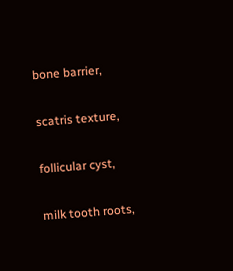bone barrier,

scatris texture,

follicular cyst,

milk tooth roots,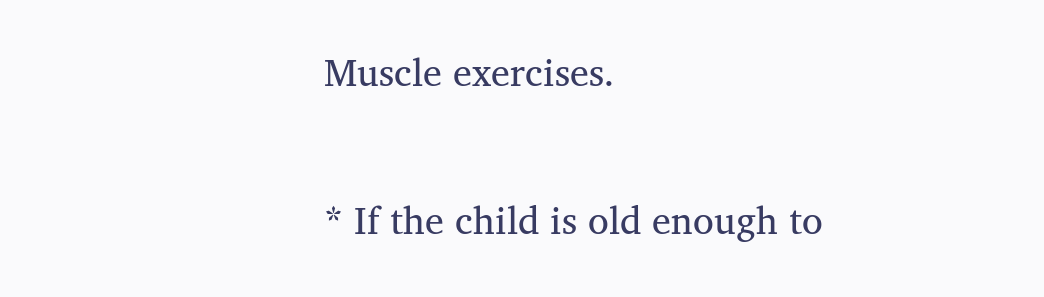Muscle exercises.


* If the child is old enough to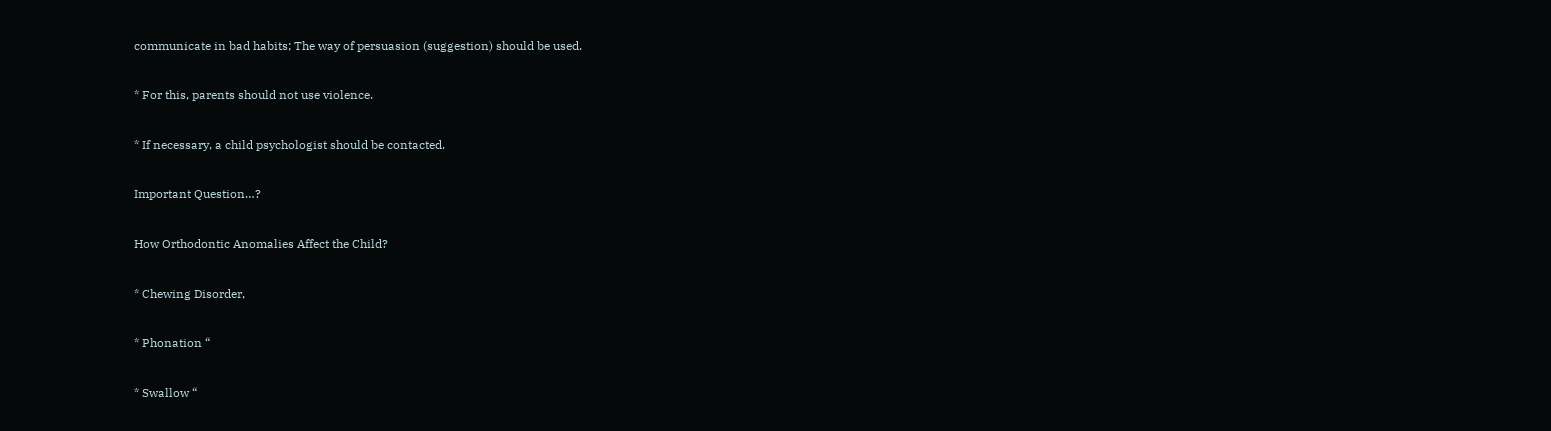communicate in bad habits; The way of persuasion (suggestion) should be used.

* For this, parents should not use violence.

* If necessary, a child psychologist should be contacted.

Important Question…?

How Orthodontic Anomalies Affect the Child?

* Chewing Disorder,

* Phonation “

* Swallow “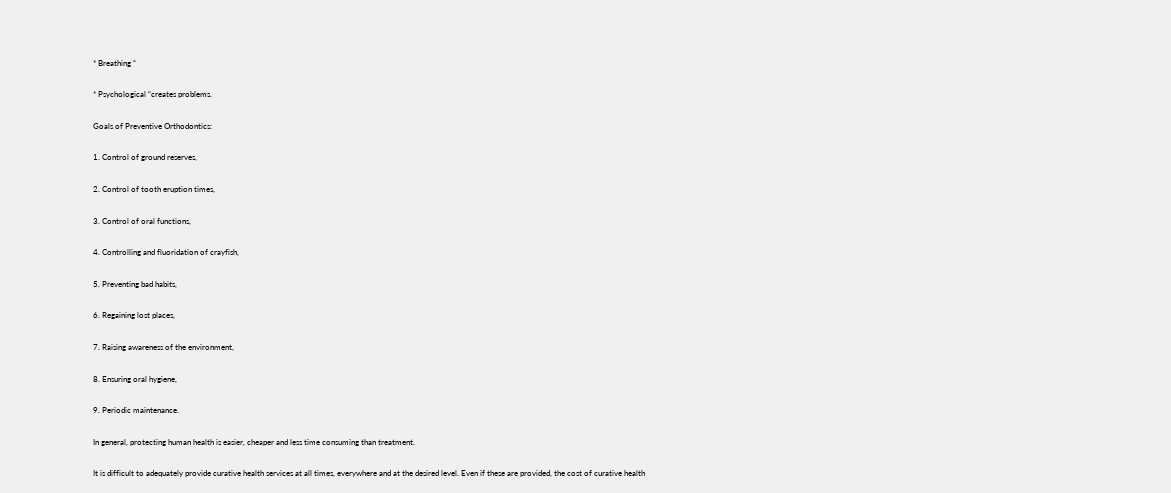* Breathing “

* Psychological “creates problems.

Goals of Preventive Orthodontics:

1. Control of ground reserves,

2. Control of tooth eruption times,

3. Control of oral functions,

4. Controlling and fluoridation of crayfish,

5. Preventing bad habits,

6. Regaining lost places,

7. Raising awareness of the environment,

8. Ensuring oral hygiene,

9. Periodic maintenance.

In general, protecting human health is easier, cheaper and less time consuming than treatment.

It is difficult to adequately provide curative health services at all times, everywhere and at the desired level. Even if these are provided, the cost of curative health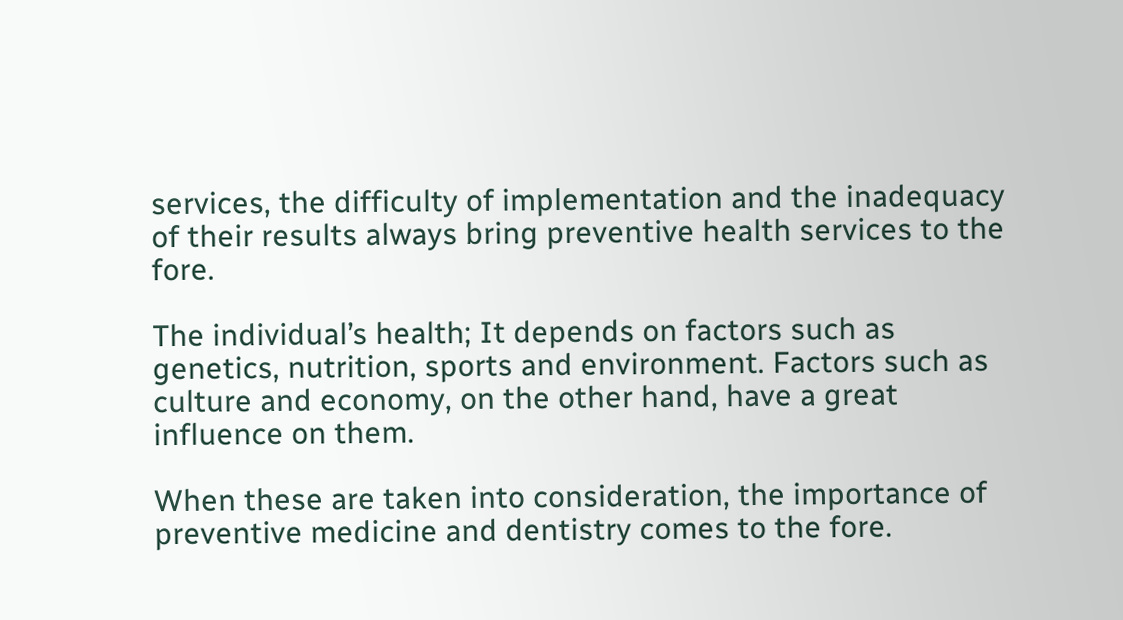services, the difficulty of implementation and the inadequacy of their results always bring preventive health services to the fore.

The individual’s health; It depends on factors such as genetics, nutrition, sports and environment. Factors such as culture and economy, on the other hand, have a great influence on them.

When these are taken into consideration, the importance of preventive medicine and dentistry comes to the fore.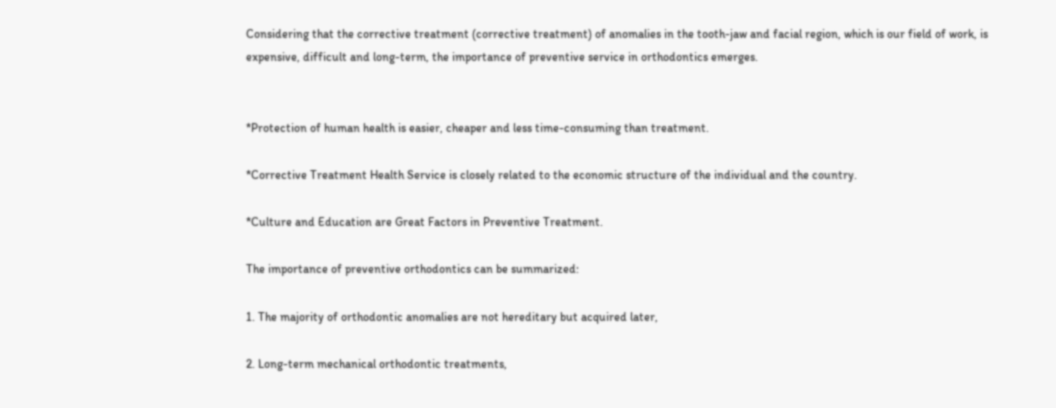Considering that the corrective treatment (corrective treatment) of anomalies in the tooth-jaw and facial region, which is our field of work, is expensive, difficult and long-term, the importance of preventive service in orthodontics emerges.


*Protection of human health is easier, cheaper and less time-consuming than treatment.

*Corrective Treatment Health Service is closely related to the economic structure of the individual and the country.

*Culture and Education are Great Factors in Preventive Treatment.

The importance of preventive orthodontics can be summarized:

1. The majority of orthodontic anomalies are not hereditary but acquired later,

2. Long-term mechanical orthodontic treatments,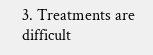3. Treatments are difficult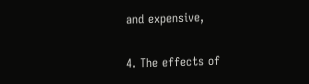and expensive,

4. The effects of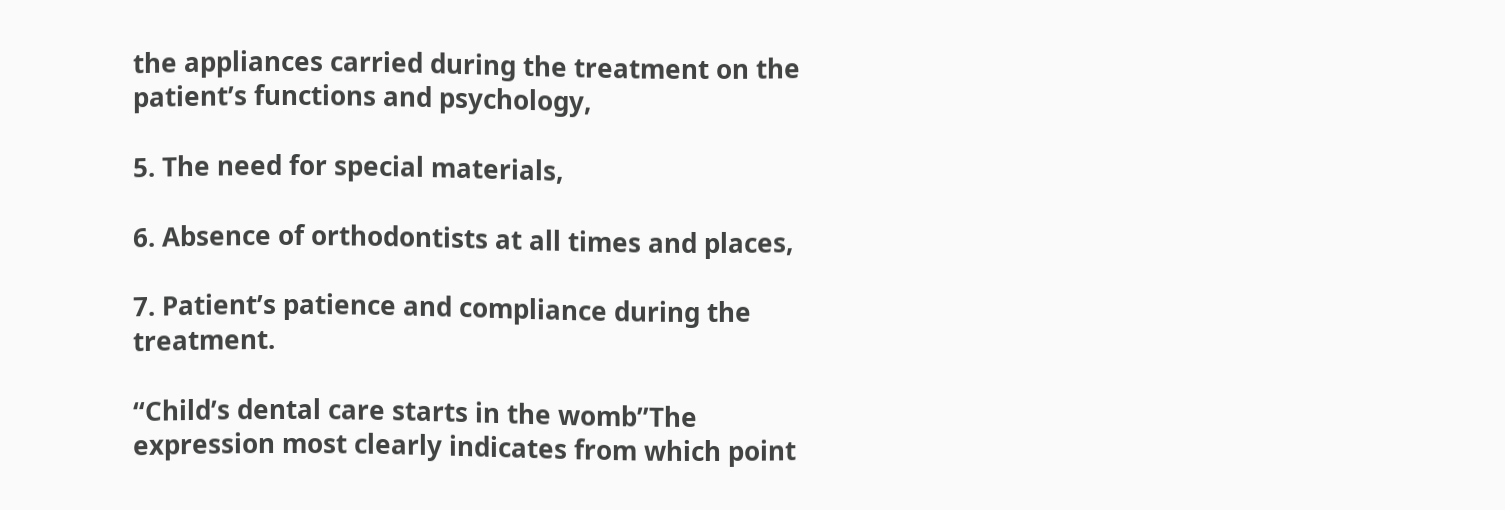the appliances carried during the treatment on the patient’s functions and psychology,

5. The need for special materials,

6. Absence of orthodontists at all times and places,

7. Patient’s patience and compliance during the treatment.

“Child’s dental care starts in the womb”The expression most clearly indicates from which point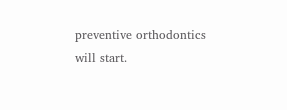preventive orthodontics will start.